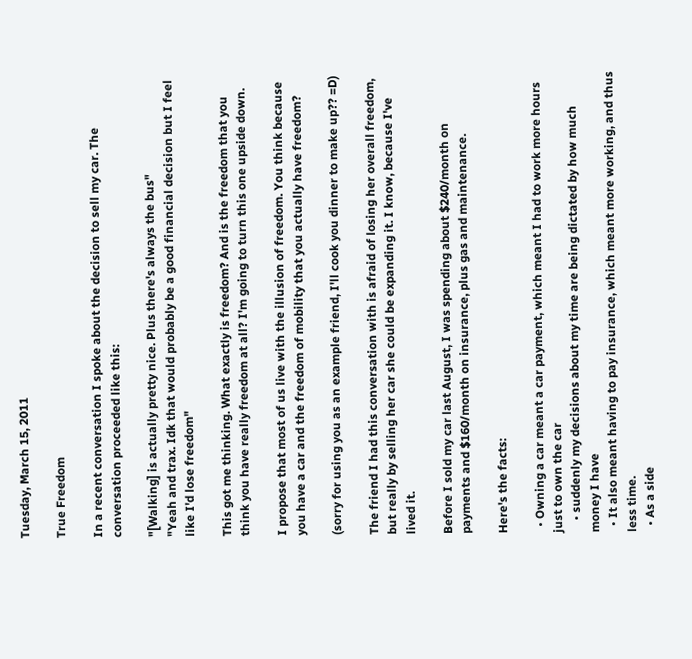Tuesday, March 15, 2011

True Freedom

In a recent conversation I spoke about the decision to sell my car. The conversation proceeded like this:

"[Walking] is actually pretty nice. Plus there's always the bus"
"Yeah and trax. Idk that would probably be a good financial decision but I feel like I'd lose freedom"

This got me thinking. What exactly is freedom? And is the freedom that you think you have really freedom at all? I'm going to turn this one upside down.

I propose that most of us live with the illusion of freedom. You think because you have a car and the freedom of mobility that you actually have freedom?

(sorry for using you as an example friend, I'll cook you dinner to make up?? =D)

The friend I had this conversation with is afraid of losing her overall freedom, but really by selling her car she could be expanding it. I know, because I've lived it.

Before I sold my car last August, I was spending about $240/month on payments and $160/month on insurance, plus gas and maintenance.

Here's the facts:

  • Owning a car meant a car payment, which meant I had to work more hours just to own the car
    • suddenly my decisions about my time are being dictated by how much money I have
  • It also meant having to pay insurance, which meant more working, and thus less time.
  • As a side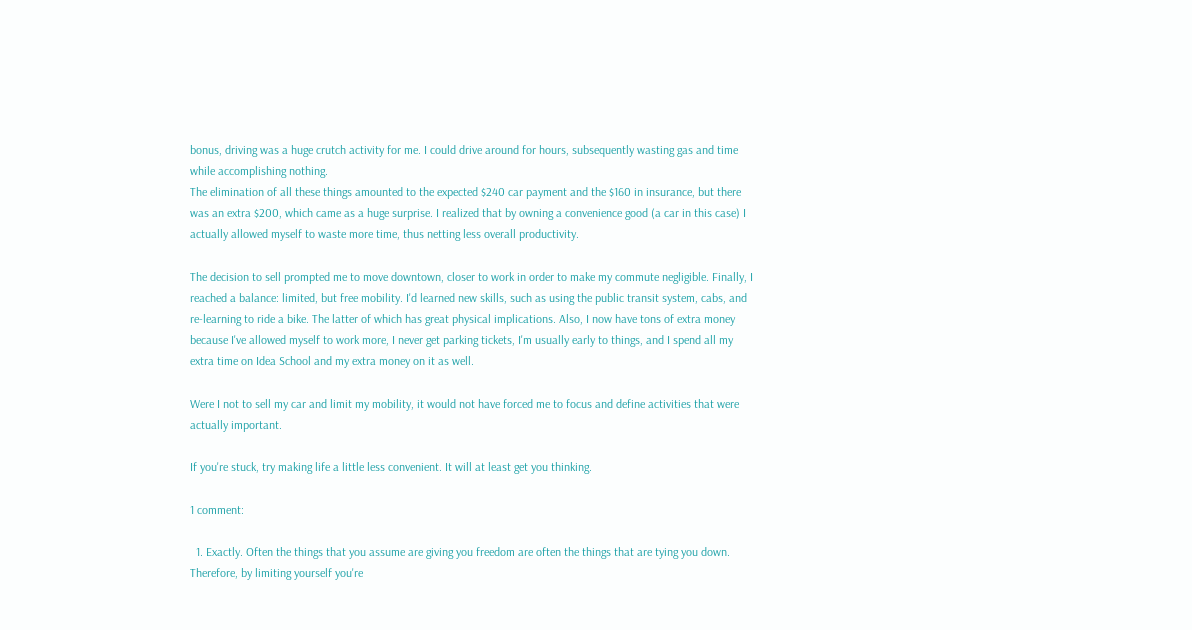bonus, driving was a huge crutch activity for me. I could drive around for hours, subsequently wasting gas and time while accomplishing nothing.
The elimination of all these things amounted to the expected $240 car payment and the $160 in insurance, but there was an extra $200, which came as a huge surprise. I realized that by owning a convenience good (a car in this case) I actually allowed myself to waste more time, thus netting less overall productivity.

The decision to sell prompted me to move downtown, closer to work in order to make my commute negligible. Finally, I reached a balance: limited, but free mobility. I'd learned new skills, such as using the public transit system, cabs, and re-learning to ride a bike. The latter of which has great physical implications. Also, I now have tons of extra money because I've allowed myself to work more, I never get parking tickets, I'm usually early to things, and I spend all my extra time on Idea School and my extra money on it as well.

Were I not to sell my car and limit my mobility, it would not have forced me to focus and define activities that were actually important.

If you're stuck, try making life a little less convenient. It will at least get you thinking.

1 comment:

  1. Exactly. Often the things that you assume are giving you freedom are often the things that are tying you down. Therefore, by limiting yourself you're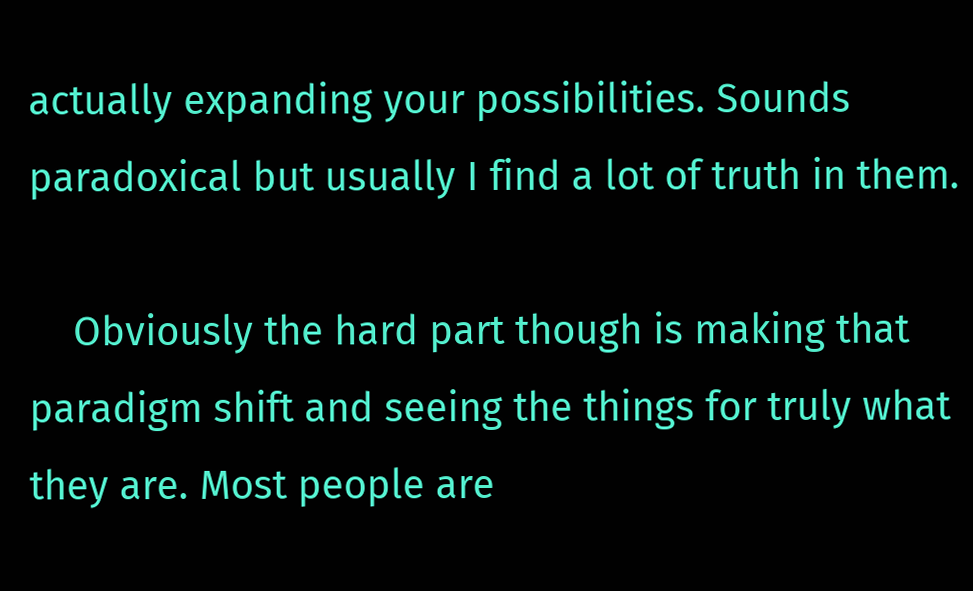actually expanding your possibilities. Sounds paradoxical but usually I find a lot of truth in them.

    Obviously the hard part though is making that paradigm shift and seeing the things for truly what they are. Most people are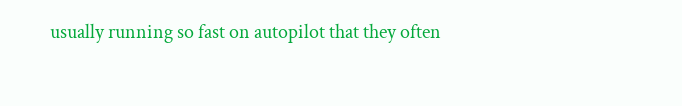usually running so fast on autopilot that they often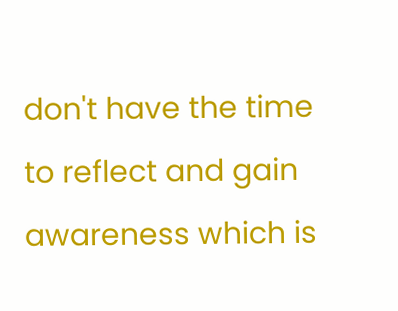don't have the time to reflect and gain awareness which is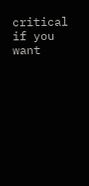critical if you want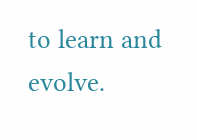to learn and evolve.